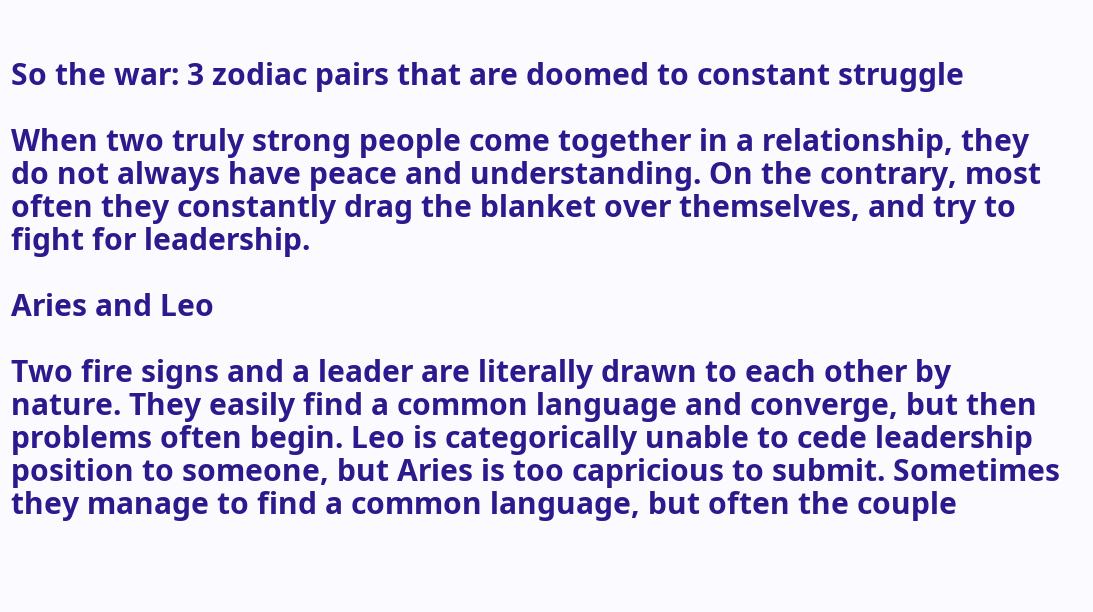So the war: 3 zodiac pairs that are doomed to constant struggle

When two truly strong people come together in a relationship, they do not always have peace and understanding. On the contrary, most often they constantly drag the blanket over themselves, and try to fight for leadership.

Aries and Leo

Two fire signs and a leader are literally drawn to each other by nature. They easily find a common language and converge, but then problems often begin. Leo is categorically unable to cede leadership position to someone, but Aries is too capricious to submit. Sometimes they manage to find a common language, but often the couple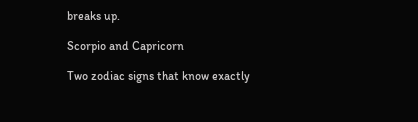breaks up.

Scorpio and Capricorn

Two zodiac signs that know exactly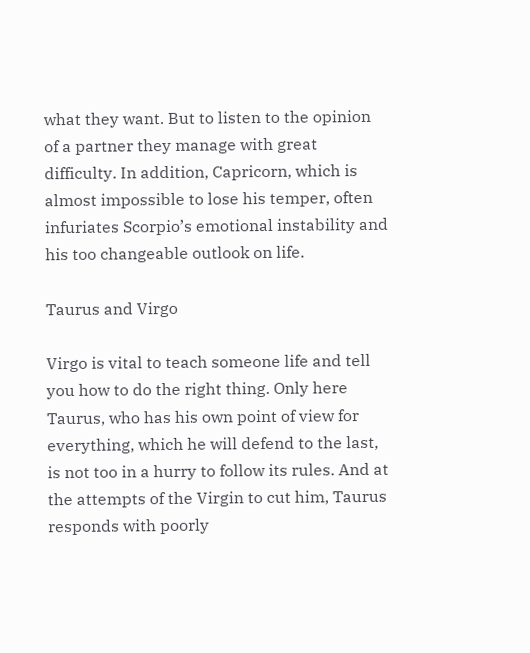what they want. But to listen to the opinion of a partner they manage with great difficulty. In addition, Capricorn, which is almost impossible to lose his temper, often infuriates Scorpio’s emotional instability and his too changeable outlook on life.

Taurus and Virgo

Virgo is vital to teach someone life and tell you how to do the right thing. Only here Taurus, who has his own point of view for everything, which he will defend to the last, is not too in a hurry to follow its rules. And at the attempts of the Virgin to cut him, Taurus responds with poorly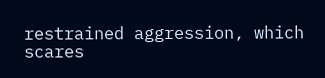restrained aggression, which scares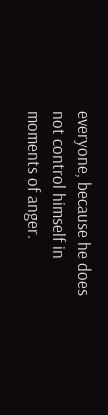everyone, because he does not control himself in moments of anger.